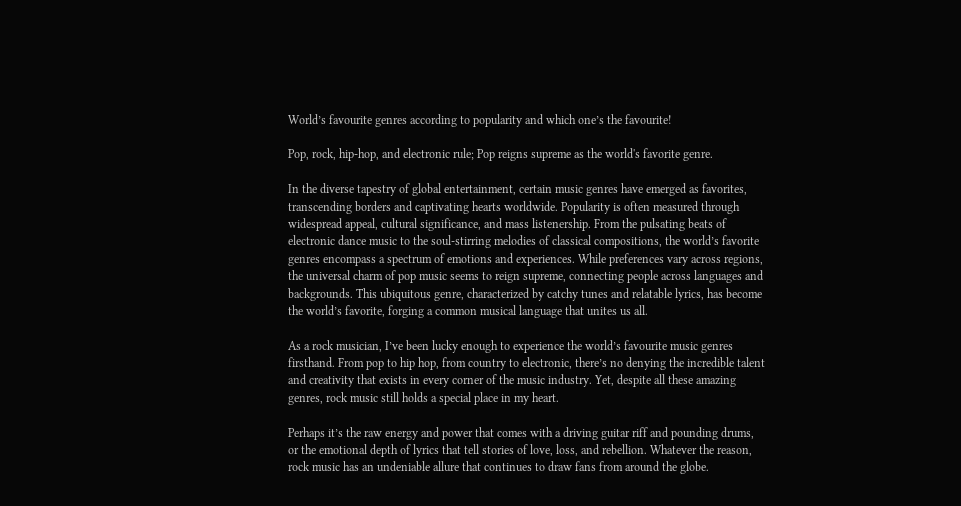World’s favourite genres according to popularity and which one’s the favourite!

Pop, rock, hip-hop, and electronic rule; Pop reigns supreme as the world's favorite genre.

In the diverse tapestry of global entertainment, certain music genres have emerged as favorites, transcending borders and captivating hearts worldwide. Popularity is often measured through widespread appeal, cultural significance, and mass listenership. From the pulsating beats of electronic dance music to the soul-stirring melodies of classical compositions, the world’s favorite genres encompass a spectrum of emotions and experiences. While preferences vary across regions, the universal charm of pop music seems to reign supreme, connecting people across languages and backgrounds. This ubiquitous genre, characterized by catchy tunes and relatable lyrics, has become the world’s favorite, forging a common musical language that unites us all.

As a rock musician, I’ve been lucky enough to experience the world’s favourite music genres firsthand. From pop to hip hop, from country to electronic, there’s no denying the incredible talent and creativity that exists in every corner of the music industry. Yet, despite all these amazing genres, rock music still holds a special place in my heart.

Perhaps it’s the raw energy and power that comes with a driving guitar riff and pounding drums, or the emotional depth of lyrics that tell stories of love, loss, and rebellion. Whatever the reason, rock music has an undeniable allure that continues to draw fans from around the globe.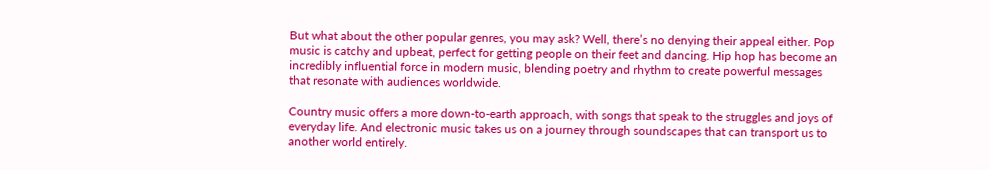But what about the other popular genres, you may ask? Well, there’s no denying their appeal either. Pop music is catchy and upbeat, perfect for getting people on their feet and dancing. Hip hop has become an incredibly influential force in modern music, blending poetry and rhythm to create powerful messages that resonate with audiences worldwide.

Country music offers a more down-to-earth approach, with songs that speak to the struggles and joys of everyday life. And electronic music takes us on a journey through soundscapes that can transport us to another world entirely.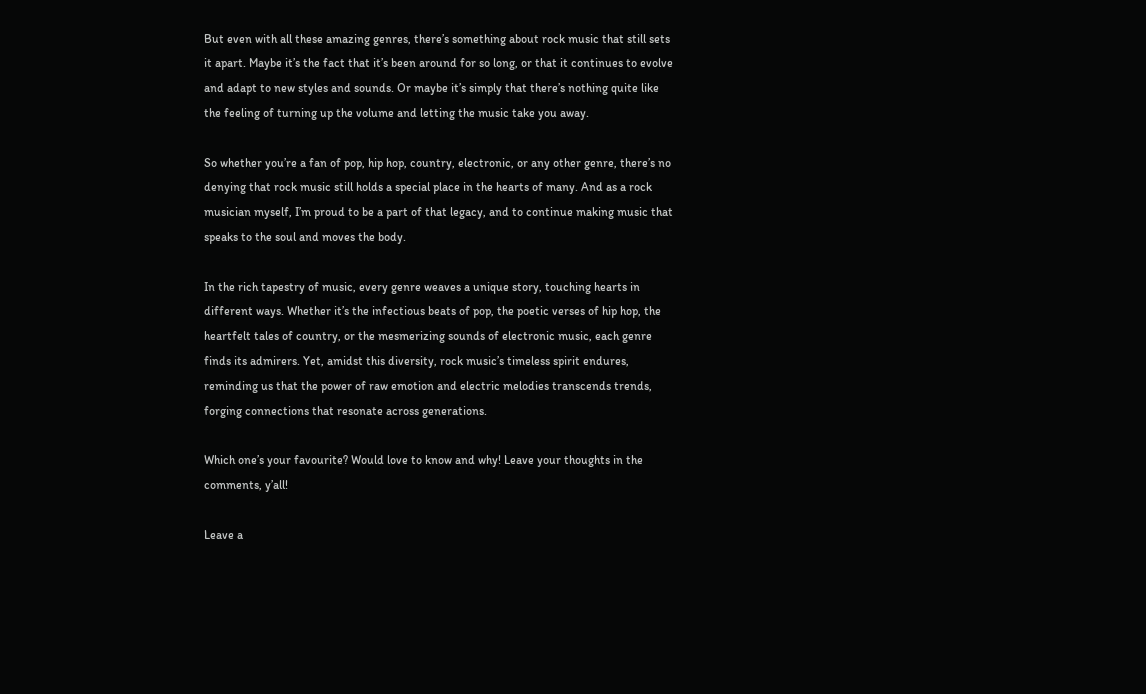But even with all these amazing genres, there’s something about rock music that still sets it apart. Maybe it’s the fact that it’s been around for so long, or that it continues to evolve and adapt to new styles and sounds. Or maybe it’s simply that there’s nothing quite like the feeling of turning up the volume and letting the music take you away.

So whether you’re a fan of pop, hip hop, country, electronic, or any other genre, there’s no denying that rock music still holds a special place in the hearts of many. And as a rock musician myself, I’m proud to be a part of that legacy, and to continue making music that speaks to the soul and moves the body.

In the rich tapestry of music, every genre weaves a unique story, touching hearts in different ways. Whether it’s the infectious beats of pop, the poetic verses of hip hop, the heartfelt tales of country, or the mesmerizing sounds of electronic music, each genre finds its admirers. Yet, amidst this diversity, rock music’s timeless spirit endures, reminding us that the power of raw emotion and electric melodies transcends trends, forging connections that resonate across generations.

Which one’s your favourite? Would love to know and why! Leave your thoughts in the comments, y’all!

Leave a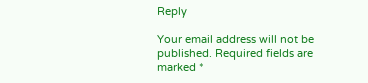Reply

Your email address will not be published. Required fields are marked *